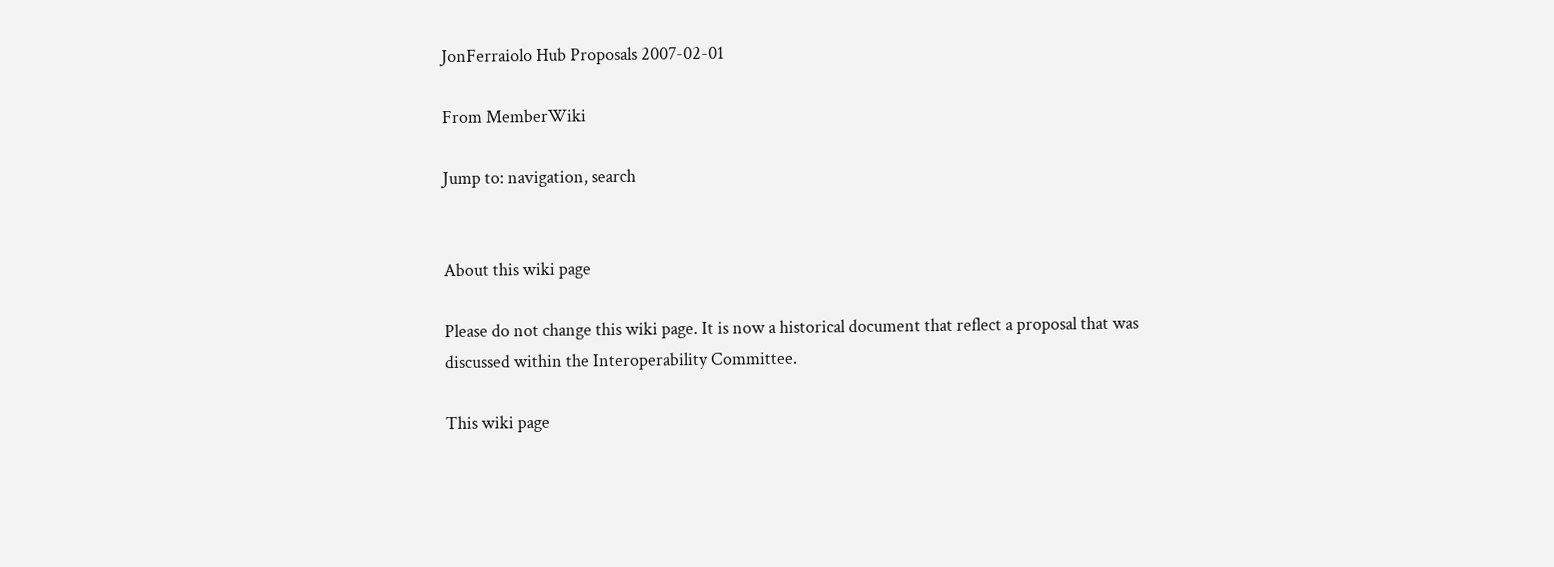JonFerraiolo Hub Proposals 2007-02-01

From MemberWiki

Jump to: navigation, search


About this wiki page

Please do not change this wiki page. It is now a historical document that reflect a proposal that was discussed within the Interoperability Committee.

This wiki page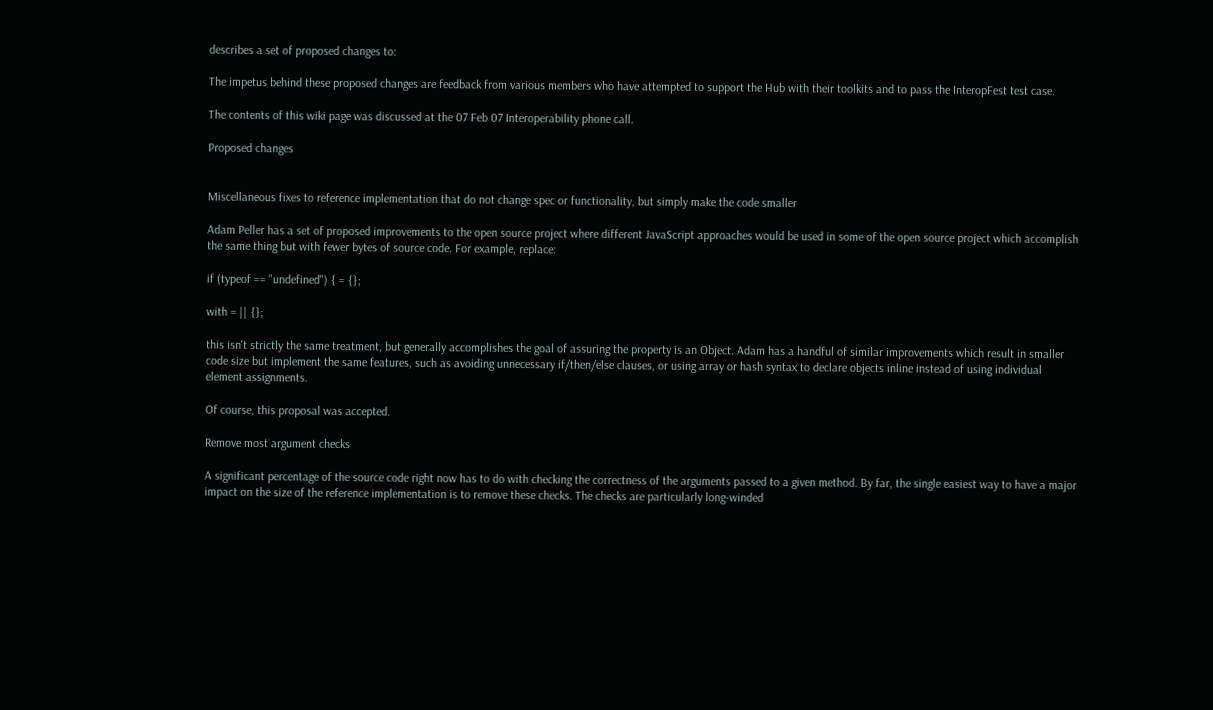describes a set of proposed changes to:

The impetus behind these proposed changes are feedback from various members who have attempted to support the Hub with their toolkits and to pass the InteropFest test case.

The contents of this wiki page was discussed at the 07 Feb 07 Interoperability phone call.

Proposed changes


Miscellaneous fixes to reference implementation that do not change spec or functionality, but simply make the code smaller

Adam Peller has a set of proposed improvements to the open source project where different JavaScript approaches would be used in some of the open source project which accomplish the same thing but with fewer bytes of source code. For example, replace:

if (typeof == "undefined") { = {};

with = || {};

this isn't strictly the same treatment, but generally accomplishes the goal of assuring the property is an Object. Adam has a handful of similar improvements which result in smaller code size but implement the same features, such as avoiding unnecessary if/then/else clauses, or using array or hash syntax to declare objects inline instead of using individual element assignments.

Of course, this proposal was accepted.

Remove most argument checks

A significant percentage of the source code right now has to do with checking the correctness of the arguments passed to a given method. By far, the single easiest way to have a major impact on the size of the reference implementation is to remove these checks. The checks are particularly long-winded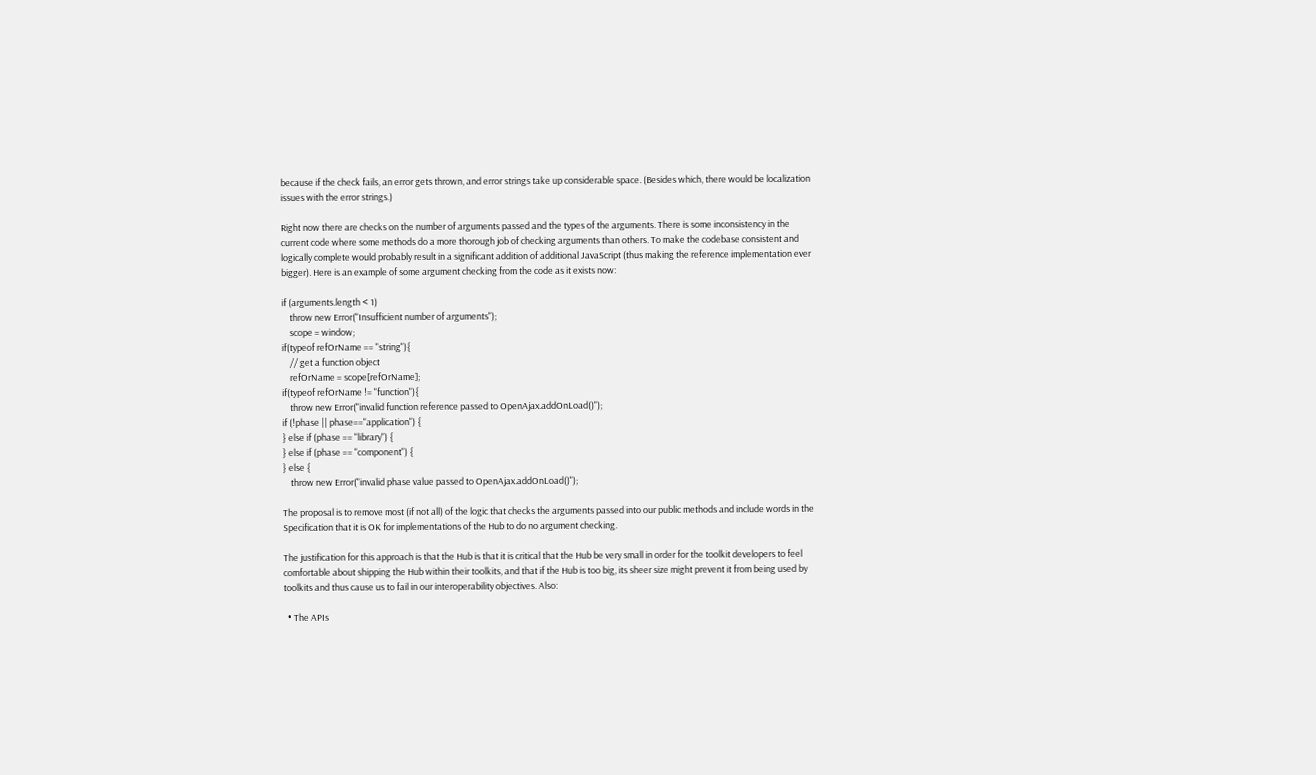because if the check fails, an error gets thrown, and error strings take up considerable space. (Besides which, there would be localization issues with the error strings.)

Right now there are checks on the number of arguments passed and the types of the arguments. There is some inconsistency in the current code where some methods do a more thorough job of checking arguments than others. To make the codebase consistent and logically complete would probably result in a significant addition of additional JavaScript (thus making the reference implementation ever bigger). Here is an example of some argument checking from the code as it exists now:

if (arguments.length < 1)
    throw new Error("Insufficient number of arguments");
    scope = window;
if(typeof refOrName == "string"){
    // get a function object
    refOrName = scope[refOrName];
if(typeof refOrName != "function"){
    throw new Error("invalid function reference passed to OpenAjax.addOnLoad()");
if (!phase || phase=="application") {
} else if (phase == "library") {
} else if (phase == "component") {
} else {
    throw new Error("invalid phase value passed to OpenAjax.addOnLoad()");

The proposal is to remove most (if not all) of the logic that checks the arguments passed into our public methods and include words in the Specification that it is OK for implementations of the Hub to do no argument checking.

The justification for this approach is that the Hub is that it is critical that the Hub be very small in order for the toolkit developers to feel comfortable about shipping the Hub within their toolkits, and that if the Hub is too big, its sheer size might prevent it from being used by toolkits and thus cause us to fail in our interoperability objectives. Also:

  • The APIs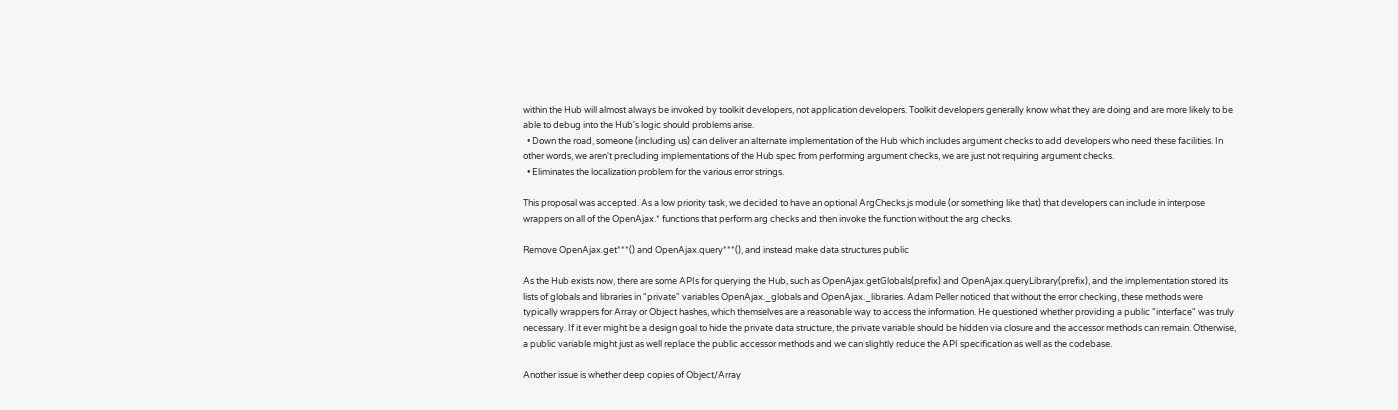within the Hub will almost always be invoked by toolkit developers, not application developers. Toolkit developers generally know what they are doing and are more likely to be able to debug into the Hub's logic should problems arise.
  • Down the road, someone (including us) can deliver an alternate implementation of the Hub which includes argument checks to add developers who need these facilities. In other words, we aren't precluding implementations of the Hub spec from performing argument checks, we are just not requiring argument checks.
  • Eliminates the localization problem for the various error strings.

This proposal was accepted. As a low priority task, we decided to have an optional ArgChecks.js module (or something like that) that developers can include in interpose wrappers on all of the OpenAjax.* functions that perform arg checks and then invoke the function without the arg checks.

Remove OpenAjax.get***() and OpenAjax.query***(), and instead make data structures public

As the Hub exists now, there are some APIs for querying the Hub, such as OpenAjax.getGlobals(prefix) and OpenAjax.queryLibrary(prefix), and the implementation stored its lists of globals and libraries in "private" variables OpenAjax._globals and OpenAjax._libraries. Adam Peller noticed that without the error checking, these methods were typically wrappers for Array or Object hashes, which themselves are a reasonable way to access the information. He questioned whether providing a public "interface" was truly necessary. If it ever might be a design goal to hide the private data structure, the private variable should be hidden via closure and the accessor methods can remain. Otherwise, a public variable might just as well replace the public accessor methods and we can slightly reduce the API specification as well as the codebase.

Another issue is whether deep copies of Object/Array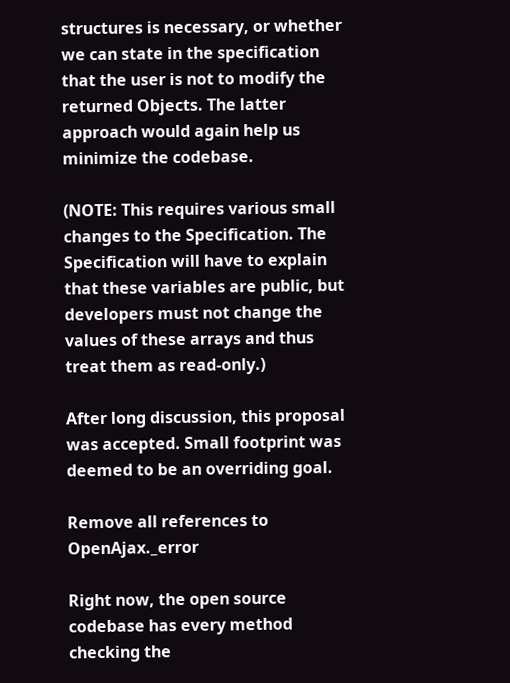structures is necessary, or whether we can state in the specification that the user is not to modify the returned Objects. The latter approach would again help us minimize the codebase.

(NOTE: This requires various small changes to the Specification. The Specification will have to explain that these variables are public, but developers must not change the values of these arrays and thus treat them as read-only.)

After long discussion, this proposal was accepted. Small footprint was deemed to be an overriding goal.

Remove all references to OpenAjax._error

Right now, the open source codebase has every method checking the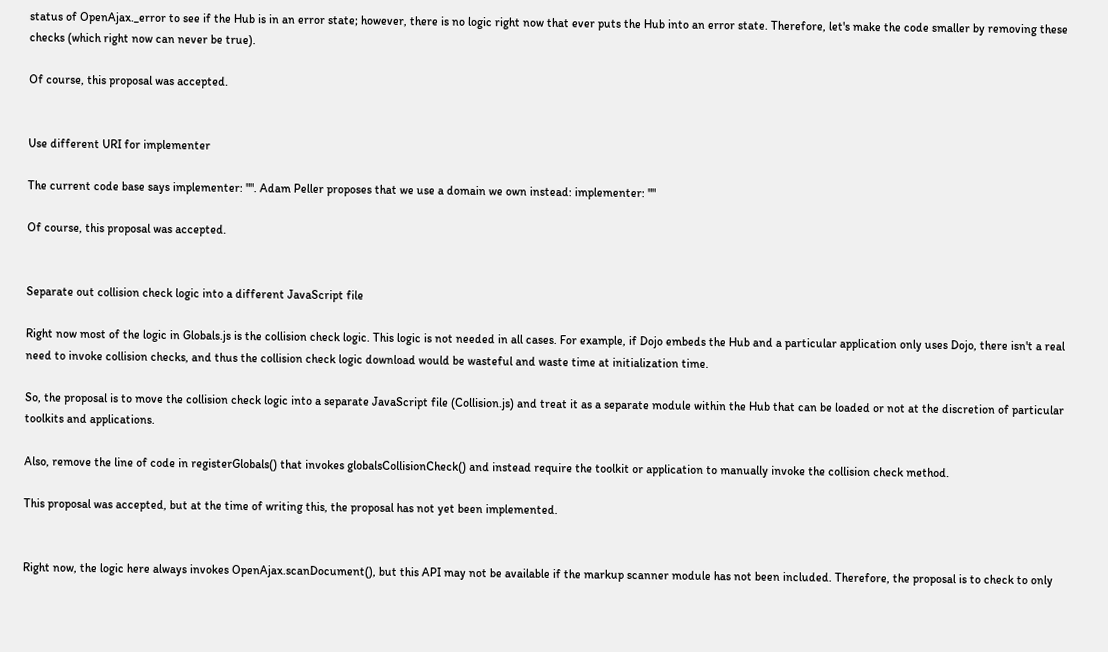status of OpenAjax._error to see if the Hub is in an error state; however, there is no logic right now that ever puts the Hub into an error state. Therefore, let's make the code smaller by removing these checks (which right now can never be true).

Of course, this proposal was accepted.


Use different URI for implementer

The current code base says implementer: "". Adam Peller proposes that we use a domain we own instead: implementer: ""

Of course, this proposal was accepted.


Separate out collision check logic into a different JavaScript file

Right now most of the logic in Globals.js is the collision check logic. This logic is not needed in all cases. For example, if Dojo embeds the Hub and a particular application only uses Dojo, there isn't a real need to invoke collision checks, and thus the collision check logic download would be wasteful and waste time at initialization time.

So, the proposal is to move the collision check logic into a separate JavaScript file (Collision.js) and treat it as a separate module within the Hub that can be loaded or not at the discretion of particular toolkits and applications.

Also, remove the line of code in registerGlobals() that invokes globalsCollisionCheck() and instead require the toolkit or application to manually invoke the collision check method.

This proposal was accepted, but at the time of writing this, the proposal has not yet been implemented.


Right now, the logic here always invokes OpenAjax.scanDocument(), but this API may not be available if the markup scanner module has not been included. Therefore, the proposal is to check to only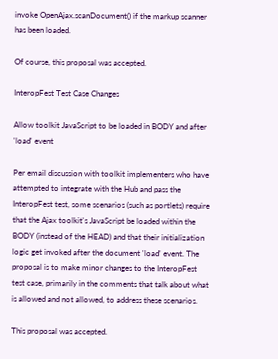invoke OpenAjax.scanDocument() if the markup scanner has been loaded.

Of course, this proposal was accepted.

InteropFest Test Case Changes

Allow toolkit JavaScript to be loaded in BODY and after 'load' event

Per email discussion with toolkit implementers who have attempted to integrate with the Hub and pass the InteropFest test, some scenarios (such as portlets) require that the Ajax toolkit's JavaScript be loaded within the BODY (instead of the HEAD) and that their initialization logic get invoked after the document 'load' event. The proposal is to make minor changes to the InteropFest test case, primarily in the comments that talk about what is allowed and not allowed, to address these scenarios.

This proposal was accepted.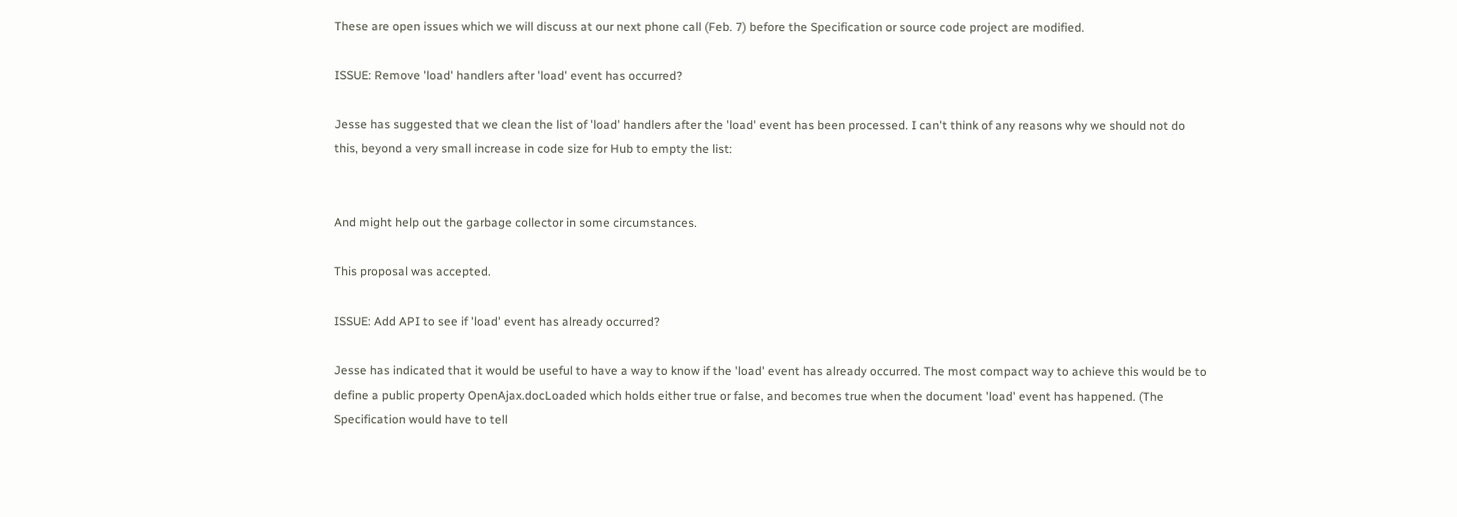These are open issues which we will discuss at our next phone call (Feb. 7) before the Specification or source code project are modified.

ISSUE: Remove 'load' handlers after 'load' event has occurred?

Jesse has suggested that we clean the list of 'load' handlers after the 'load' event has been processed. I can't think of any reasons why we should not do this, beyond a very small increase in code size for Hub to empty the list:


And might help out the garbage collector in some circumstances.

This proposal was accepted.

ISSUE: Add API to see if 'load' event has already occurred?

Jesse has indicated that it would be useful to have a way to know if the 'load' event has already occurred. The most compact way to achieve this would be to define a public property OpenAjax.docLoaded which holds either true or false, and becomes true when the document 'load' event has happened. (The Specification would have to tell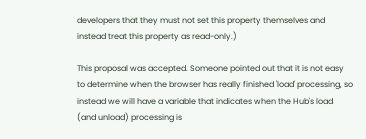developers that they must not set this property themselves and instead treat this property as read-only.)

This proposal was accepted. Someone pointed out that it is not easy to determine when the browser has really finished 'load' processing, so instead we will have a variable that indicates when the Hub's load (and unload) processing is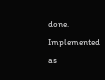done. Implemented as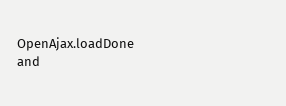OpenAjax.loadDone and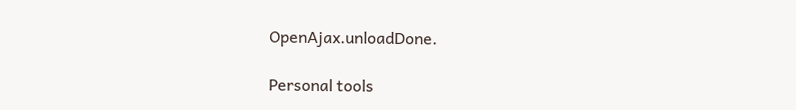OpenAjax.unloadDone.

Personal tools